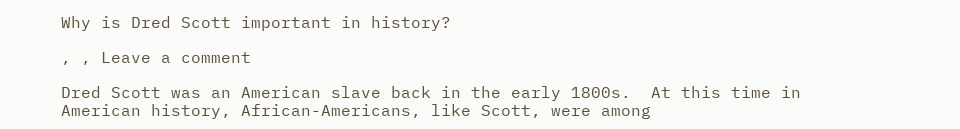Why is Dred Scott important in history?

, , Leave a comment

Dred Scott was an American slave back in the early 1800s.  At this time in American history, African-Americans, like Scott, were among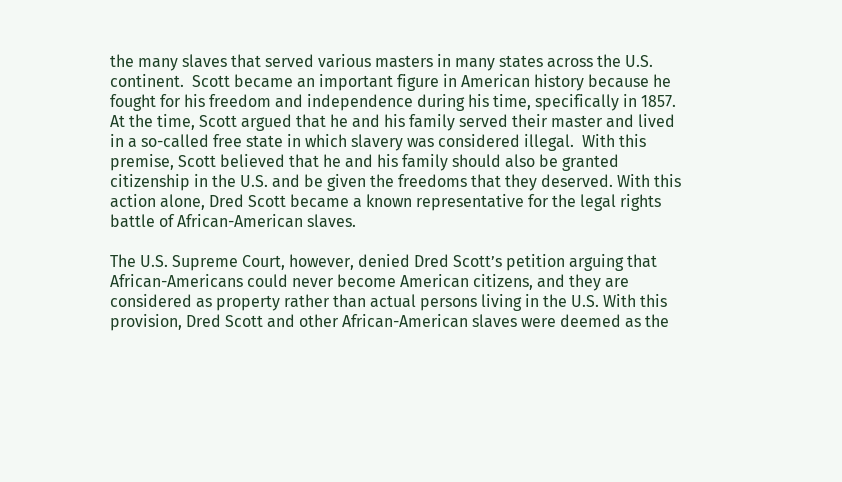the many slaves that served various masters in many states across the U.S. continent.  Scott became an important figure in American history because he fought for his freedom and independence during his time, specifically in 1857. At the time, Scott argued that he and his family served their master and lived in a so-called free state in which slavery was considered illegal.  With this premise, Scott believed that he and his family should also be granted citizenship in the U.S. and be given the freedoms that they deserved. With this action alone, Dred Scott became a known representative for the legal rights battle of African-American slaves.

The U.S. Supreme Court, however, denied Dred Scott’s petition arguing that African-Americans could never become American citizens, and they are considered as property rather than actual persons living in the U.S. With this provision, Dred Scott and other African-American slaves were deemed as the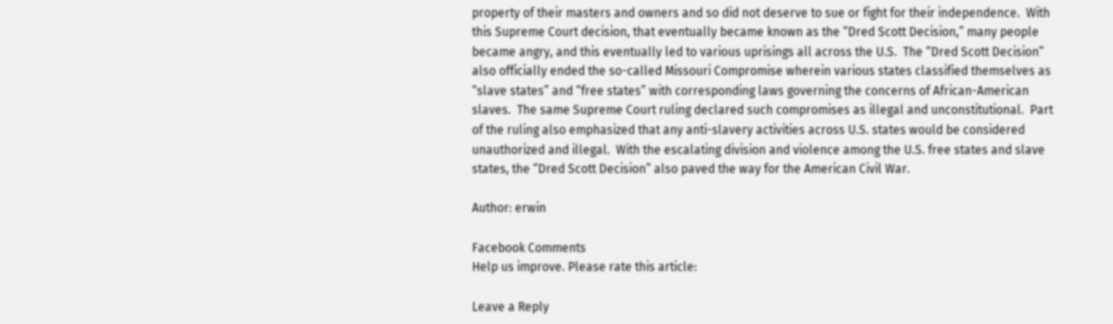property of their masters and owners and so did not deserve to sue or fight for their independence.  With this Supreme Court decision, that eventually became known as the “Dred Scott Decision,” many people became angry, and this eventually led to various uprisings all across the U.S.  The “Dred Scott Decision” also officially ended the so-called Missouri Compromise wherein various states classified themselves as “slave states” and “free states” with corresponding laws governing the concerns of African-American slaves.  The same Supreme Court ruling declared such compromises as illegal and unconstitutional.  Part of the ruling also emphasized that any anti-slavery activities across U.S. states would be considered unauthorized and illegal.  With the escalating division and violence among the U.S. free states and slave states, the “Dred Scott Decision” also paved the way for the American Civil War.

Author: erwin

Facebook Comments
Help us improve. Please rate this article:

Leave a Reply